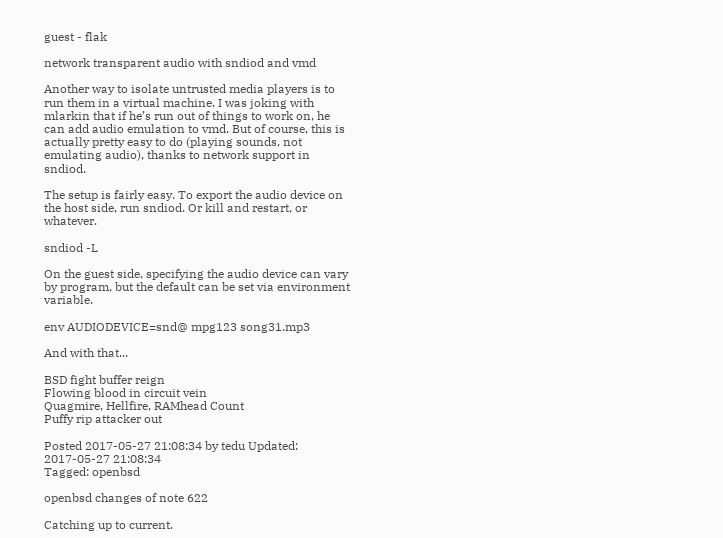guest - flak

network transparent audio with sndiod and vmd

Another way to isolate untrusted media players is to run them in a virtual machine. I was joking with mlarkin that if he’s run out of things to work on, he can add audio emulation to vmd. But of course, this is actually pretty easy to do (playing sounds, not emulating audio), thanks to network support in sndiod.

The setup is fairly easy. To export the audio device on the host side, run sndiod. Or kill and restart, or whatever.

sndiod -L

On the guest side, specifying the audio device can vary by program, but the default can be set via environment variable.

env AUDIODEVICE=snd@ mpg123 song31.mp3

And with that...

BSD fight buffer reign
Flowing blood in circuit vein
Quagmire, Hellfire, RAMhead Count
Puffy rip attacker out

Posted 2017-05-27 21:08:34 by tedu Updated: 2017-05-27 21:08:34
Tagged: openbsd

openbsd changes of note 622

Catching up to current.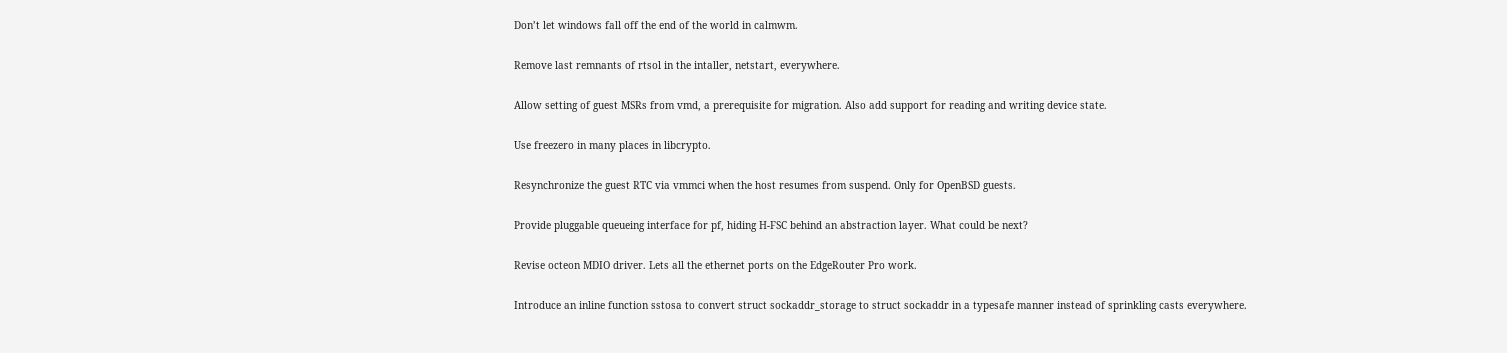Don’t let windows fall off the end of the world in calmwm.

Remove last remnants of rtsol in the intaller, netstart, everywhere.

Allow setting of guest MSRs from vmd, a prerequisite for migration. Also add support for reading and writing device state.

Use freezero in many places in libcrypto.

Resynchronize the guest RTC via vmmci when the host resumes from suspend. Only for OpenBSD guests.

Provide pluggable queueing interface for pf, hiding H-FSC behind an abstraction layer. What could be next?

Revise octeon MDIO driver. Lets all the ethernet ports on the EdgeRouter Pro work.

Introduce an inline function sstosa to convert struct sockaddr_storage to struct sockaddr in a typesafe manner instead of sprinkling casts everywhere.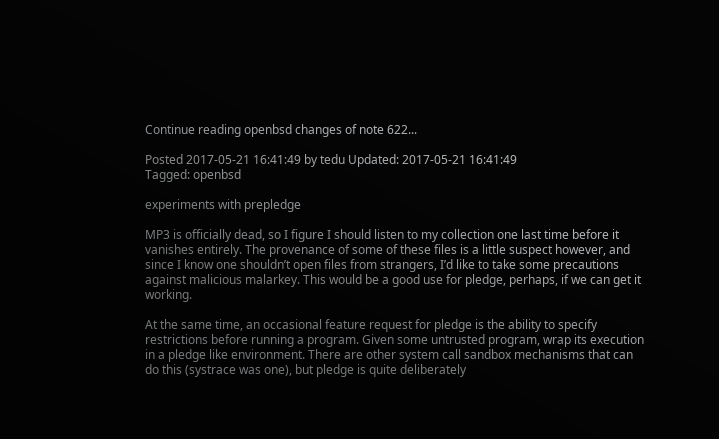Continue reading openbsd changes of note 622...

Posted 2017-05-21 16:41:49 by tedu Updated: 2017-05-21 16:41:49
Tagged: openbsd

experiments with prepledge

MP3 is officially dead, so I figure I should listen to my collection one last time before it vanishes entirely. The provenance of some of these files is a little suspect however, and since I know one shouldn’t open files from strangers, I’d like to take some precautions against malicious malarkey. This would be a good use for pledge, perhaps, if we can get it working.

At the same time, an occasional feature request for pledge is the ability to specify restrictions before running a program. Given some untrusted program, wrap its execution in a pledge like environment. There are other system call sandbox mechanisms that can do this (systrace was one), but pledge is quite deliberately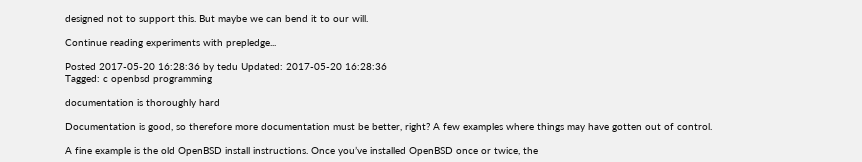designed not to support this. But maybe we can bend it to our will.

Continue reading experiments with prepledge...

Posted 2017-05-20 16:28:36 by tedu Updated: 2017-05-20 16:28:36
Tagged: c openbsd programming

documentation is thoroughly hard

Documentation is good, so therefore more documentation must be better, right? A few examples where things may have gotten out of control.

A fine example is the old OpenBSD install instructions. Once you’ve installed OpenBSD once or twice, the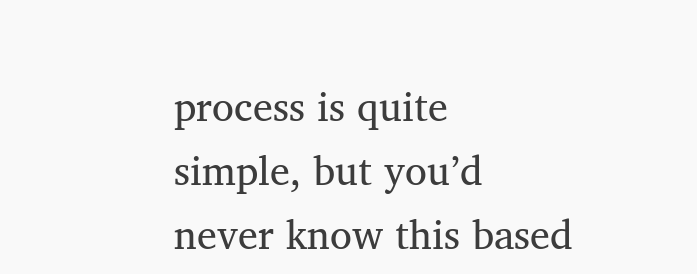process is quite simple, but you’d never know this based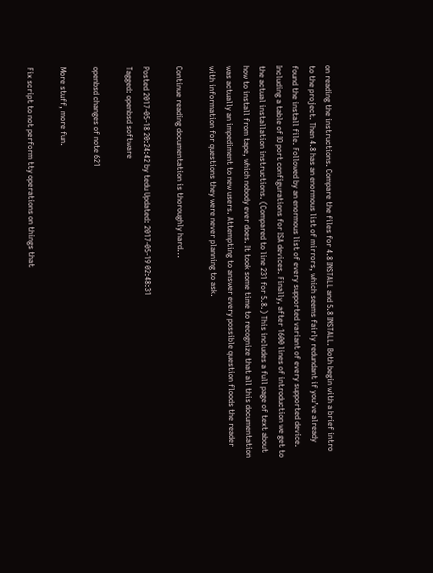on reading the instructions. Compare the files for 4.8 INSTALL and 5.8 INSTALL. Both begin with a brief intro to the project. Then 4.8 has an enormous list of mirrors, which seems fairly redundant if you’ve already found the install file. Followed by an enormous list of every supported variant of every supported device. Including a table of IO port configurations for ISA devices. Finally, after 1600 lines of introduction we get to the actual installation instructions. (Compared to line 231 for 5.8.) This includes a full page of text about how to install from tape, which nobody ever does. It took some time to recognize that all this documentation was actually an impediment to new users. Attempting to answer every possible question floods the reader with information for questions they were never planning to ask.

Continue reading documentation is thoroughly hard...

Posted 2017-05-18 20:24:42 by tedu Updated: 2017-05-19 02:48:31
Tagged: openbsd software

openbsd changes of note 621

More stuff, more fun.

Fix script to not perform tty operations on things that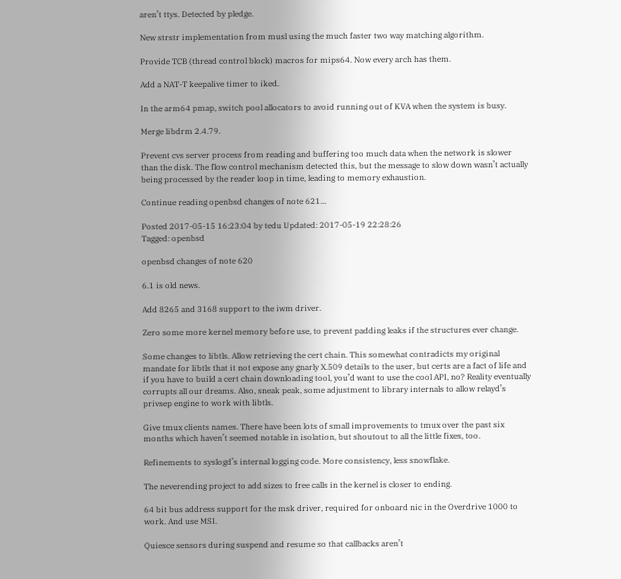aren’t ttys. Detected by pledge.

New strstr implementation from musl using the much faster two way matching algorithm.

Provide TCB (thread control block) macros for mips64. Now every arch has them.

Add a NAT-T keepalive timer to iked.

In the arm64 pmap, switch pool allocators to avoid running out of KVA when the system is busy.

Merge libdrm 2.4.79.

Prevent cvs server process from reading and buffering too much data when the network is slower than the disk. The flow control mechanism detected this, but the message to slow down wasn’t actually being processed by the reader loop in time, leading to memory exhaustion.

Continue reading openbsd changes of note 621...

Posted 2017-05-15 16:23:04 by tedu Updated: 2017-05-19 22:28:26
Tagged: openbsd

openbsd changes of note 620

6.1 is old news.

Add 8265 and 3168 support to the iwm driver.

Zero some more kernel memory before use, to prevent padding leaks if the structures ever change.

Some changes to libtls. Allow retrieving the cert chain. This somewhat contradicts my original mandate for libtls that it not expose any gnarly X.509 details to the user, but certs are a fact of life and if you have to build a cert chain downloading tool, you’d want to use the cool API, no? Reality eventually corrupts all our dreams. Also, sneak peak, some adjustment to library internals to allow relayd’s privsep engine to work with libtls.

Give tmux clients names. There have been lots of small improvements to tmux over the past six months which haven’t seemed notable in isolation, but shoutout to all the little fixes, too.

Refinements to syslogd’s internal logging code. More consistency, less snowflake.

The neverending project to add sizes to free calls in the kernel is closer to ending.

64 bit bus address support for the msk driver, required for onboard nic in the Overdrive 1000 to work. And use MSI.

Quiesce sensors during suspend and resume so that callbacks aren’t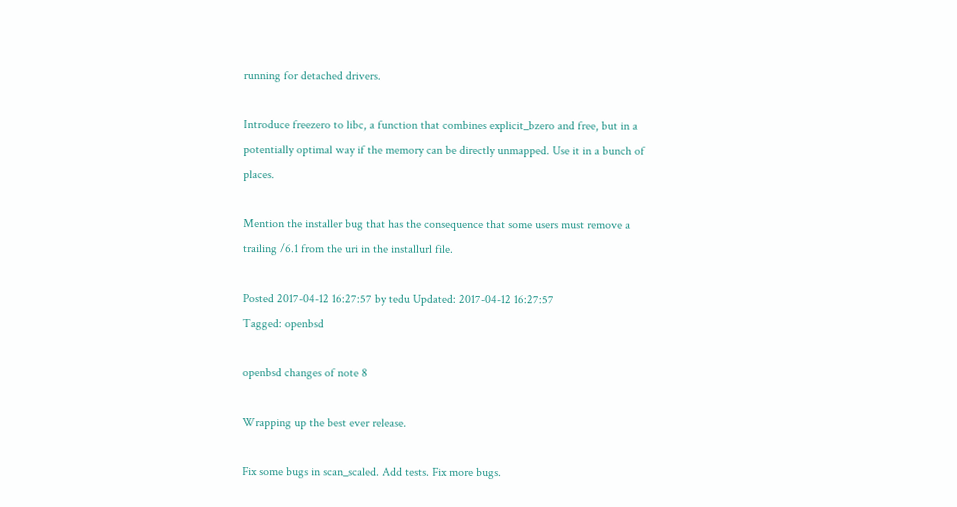running for detached drivers.

Introduce freezero to libc, a function that combines explicit_bzero and free, but in a potentially optimal way if the memory can be directly unmapped. Use it in a bunch of places.

Mention the installer bug that has the consequence that some users must remove a trailing /6.1 from the uri in the installurl file.

Posted 2017-04-12 16:27:57 by tedu Updated: 2017-04-12 16:27:57
Tagged: openbsd

openbsd changes of note 8

Wrapping up the best ever release.

Fix some bugs in scan_scaled. Add tests. Fix more bugs.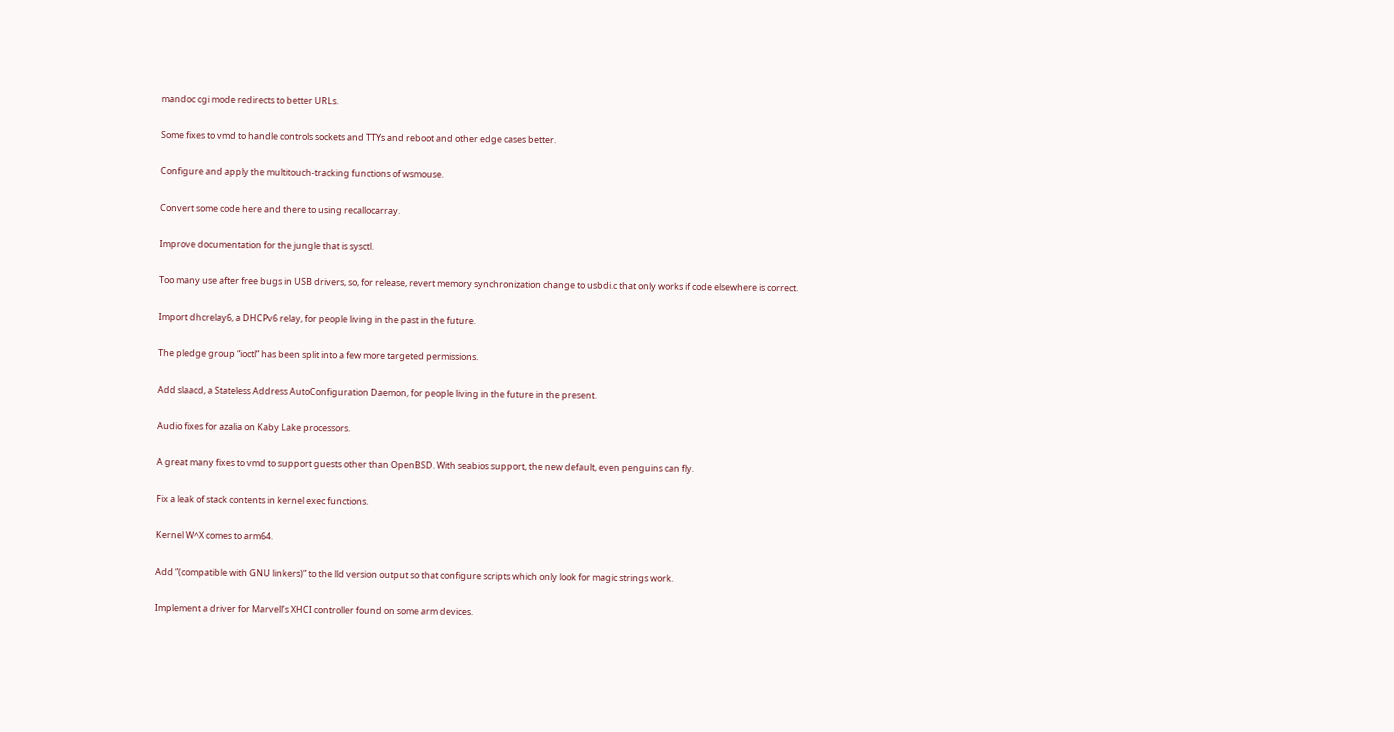mandoc cgi mode redirects to better URLs.

Some fixes to vmd to handle controls sockets and TTYs and reboot and other edge cases better.

Configure and apply the multitouch-tracking functions of wsmouse.

Convert some code here and there to using recallocarray.

Improve documentation for the jungle that is sysctl.

Too many use after free bugs in USB drivers, so, for release, revert memory synchronization change to usbdi.c that only works if code elsewhere is correct.

Import dhcrelay6, a DHCPv6 relay, for people living in the past in the future.

The pledge group “ioctl” has been split into a few more targeted permissions.

Add slaacd, a Stateless Address AutoConfiguration Daemon, for people living in the future in the present.

Audio fixes for azalia on Kaby Lake processors.

A great many fixes to vmd to support guests other than OpenBSD. With seabios support, the new default, even penguins can fly.

Fix a leak of stack contents in kernel exec functions.

Kernel W^X comes to arm64.

Add ”(compatible with GNU linkers)” to the lld version output so that configure scripts which only look for magic strings work.

Implement a driver for Marvell’s XHCI controller found on some arm devices.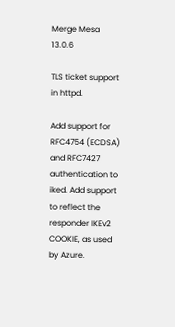Merge Mesa 13.0.6

TLS ticket support in httpd.

Add support for RFC4754 (ECDSA) and RFC7427 authentication to iked. Add support to reflect the responder IKEv2 COOKIE, as used by Azure.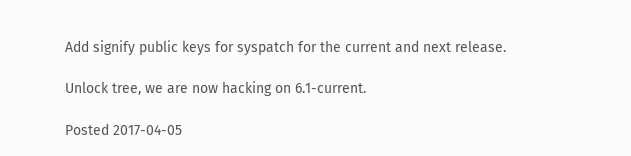Add signify public keys for syspatch for the current and next release.

Unlock tree, we are now hacking on 6.1-current.

Posted 2017-04-05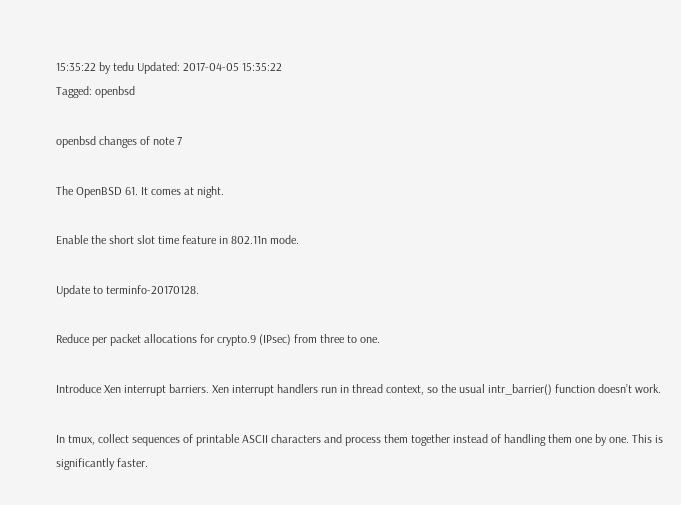15:35:22 by tedu Updated: 2017-04-05 15:35:22
Tagged: openbsd

openbsd changes of note 7

The OpenBSD 61. It comes at night.

Enable the short slot time feature in 802.11n mode.

Update to terminfo-20170128.

Reduce per packet allocations for crypto.9 (IPsec) from three to one.

Introduce Xen interrupt barriers. Xen interrupt handlers run in thread context, so the usual intr_barrier() function doesn’t work.

In tmux, collect sequences of printable ASCII characters and process them together instead of handling them one by one. This is significantly faster.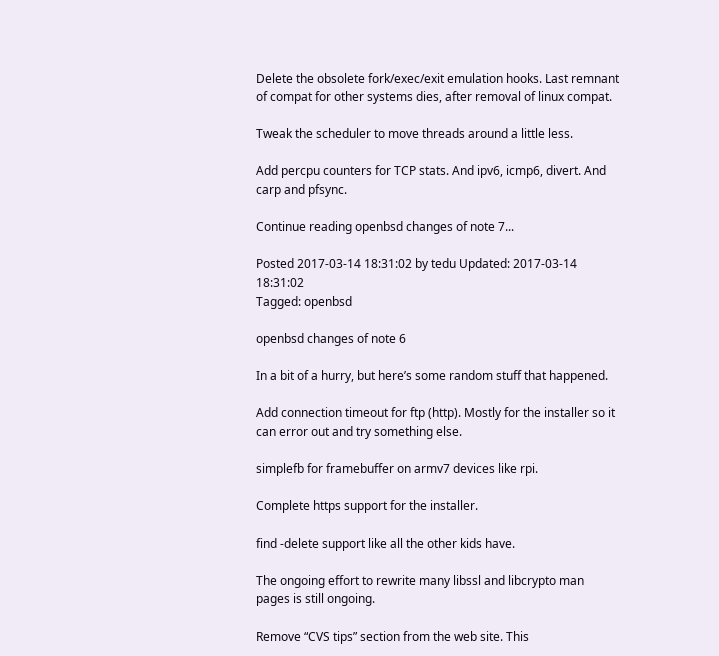Delete the obsolete fork/exec/exit emulation hooks. Last remnant of compat for other systems dies, after removal of linux compat.

Tweak the scheduler to move threads around a little less.

Add percpu counters for TCP stats. And ipv6, icmp6, divert. And carp and pfsync.

Continue reading openbsd changes of note 7...

Posted 2017-03-14 18:31:02 by tedu Updated: 2017-03-14 18:31:02
Tagged: openbsd

openbsd changes of note 6

In a bit of a hurry, but here’s some random stuff that happened.

Add connection timeout for ftp (http). Mostly for the installer so it can error out and try something else.

simplefb for framebuffer on armv7 devices like rpi.

Complete https support for the installer.

find -delete support like all the other kids have.

The ongoing effort to rewrite many libssl and libcrypto man pages is still ongoing.

Remove “CVS tips” section from the web site. This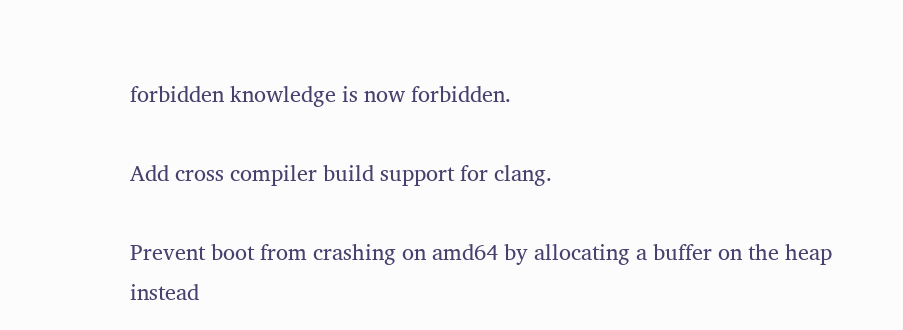forbidden knowledge is now forbidden.

Add cross compiler build support for clang.

Prevent boot from crashing on amd64 by allocating a buffer on the heap instead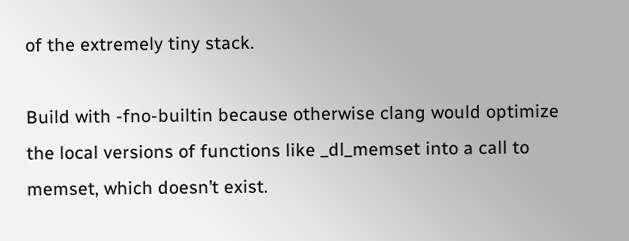of the extremely tiny stack.

Build with -fno-builtin because otherwise clang would optimize the local versions of functions like _dl_memset into a call to memset, which doesn’t exist.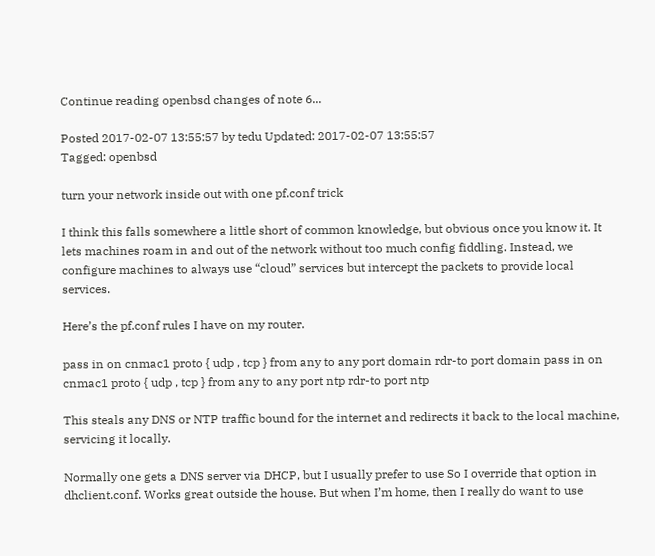Continue reading openbsd changes of note 6...

Posted 2017-02-07 13:55:57 by tedu Updated: 2017-02-07 13:55:57
Tagged: openbsd

turn your network inside out with one pf.conf trick

I think this falls somewhere a little short of common knowledge, but obvious once you know it. It lets machines roam in and out of the network without too much config fiddling. Instead, we configure machines to always use “cloud” services but intercept the packets to provide local services.

Here’s the pf.conf rules I have on my router.

pass in on cnmac1 proto { udp , tcp } from any to any port domain rdr-to port domain pass in on cnmac1 proto { udp , tcp } from any to any port ntp rdr-to port ntp

This steals any DNS or NTP traffic bound for the internet and redirects it back to the local machine, servicing it locally.

Normally one gets a DNS server via DHCP, but I usually prefer to use So I override that option in dhclient.conf. Works great outside the house. But when I’m home, then I really do want to use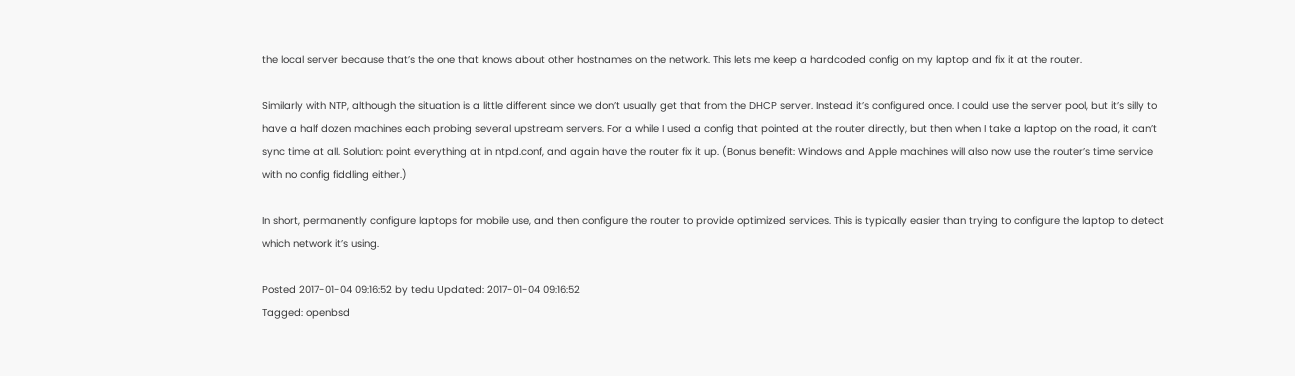the local server because that’s the one that knows about other hostnames on the network. This lets me keep a hardcoded config on my laptop and fix it at the router.

Similarly with NTP, although the situation is a little different since we don’t usually get that from the DHCP server. Instead it’s configured once. I could use the server pool, but it’s silly to have a half dozen machines each probing several upstream servers. For a while I used a config that pointed at the router directly, but then when I take a laptop on the road, it can’t sync time at all. Solution: point everything at in ntpd.conf, and again have the router fix it up. (Bonus benefit: Windows and Apple machines will also now use the router’s time service with no config fiddling either.)

In short, permanently configure laptops for mobile use, and then configure the router to provide optimized services. This is typically easier than trying to configure the laptop to detect which network it’s using.

Posted 2017-01-04 09:16:52 by tedu Updated: 2017-01-04 09:16:52
Tagged: openbsd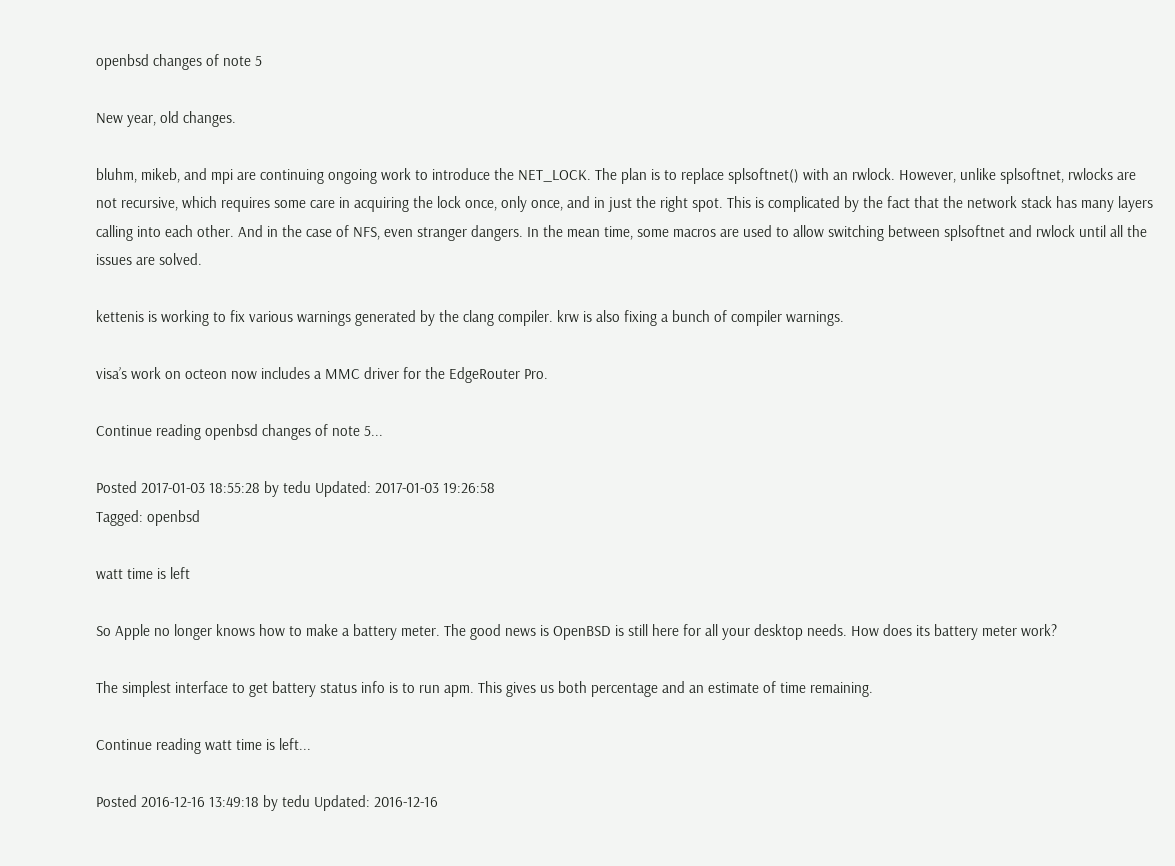openbsd changes of note 5

New year, old changes.

bluhm, mikeb, and mpi are continuing ongoing work to introduce the NET_LOCK. The plan is to replace splsoftnet() with an rwlock. However, unlike splsoftnet, rwlocks are not recursive, which requires some care in acquiring the lock once, only once, and in just the right spot. This is complicated by the fact that the network stack has many layers calling into each other. And in the case of NFS, even stranger dangers. In the mean time, some macros are used to allow switching between splsoftnet and rwlock until all the issues are solved.

kettenis is working to fix various warnings generated by the clang compiler. krw is also fixing a bunch of compiler warnings.

visa’s work on octeon now includes a MMC driver for the EdgeRouter Pro.

Continue reading openbsd changes of note 5...

Posted 2017-01-03 18:55:28 by tedu Updated: 2017-01-03 19:26:58
Tagged: openbsd

watt time is left

So Apple no longer knows how to make a battery meter. The good news is OpenBSD is still here for all your desktop needs. How does its battery meter work?

The simplest interface to get battery status info is to run apm. This gives us both percentage and an estimate of time remaining.

Continue reading watt time is left...

Posted 2016-12-16 13:49:18 by tedu Updated: 2016-12-16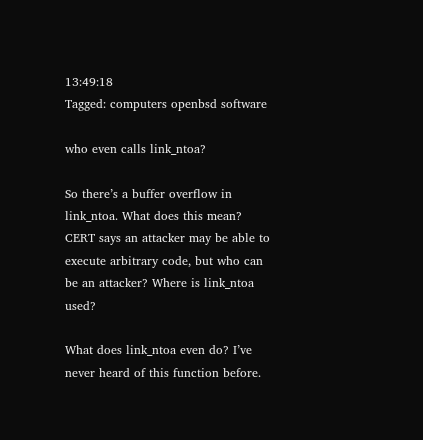13:49:18
Tagged: computers openbsd software

who even calls link_ntoa?

So there’s a buffer overflow in link_ntoa. What does this mean? CERT says an attacker may be able to execute arbitrary code, but who can be an attacker? Where is link_ntoa used?

What does link_ntoa even do? I’ve never heard of this function before.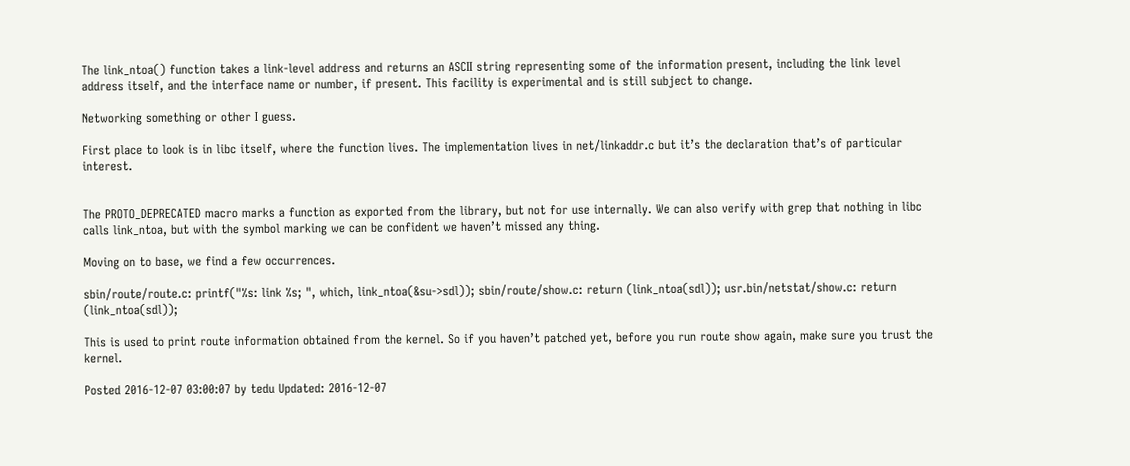The link_ntoa() function takes a link-level address and returns an ASCII string representing some of the information present, including the link level address itself, and the interface name or number, if present. This facility is experimental and is still subject to change.

Networking something or other I guess.

First place to look is in libc itself, where the function lives. The implementation lives in net/linkaddr.c but it’s the declaration that’s of particular interest.


The PROTO_DEPRECATED macro marks a function as exported from the library, but not for use internally. We can also verify with grep that nothing in libc calls link_ntoa, but with the symbol marking we can be confident we haven’t missed any thing.

Moving on to base, we find a few occurrences.

sbin/route/route.c: printf("%s: link %s; ", which, link_ntoa(&su->sdl)); sbin/route/show.c: return (link_ntoa(sdl)); usr.bin/netstat/show.c: return (link_ntoa(sdl));

This is used to print route information obtained from the kernel. So if you haven’t patched yet, before you run route show again, make sure you trust the kernel.

Posted 2016-12-07 03:00:07 by tedu Updated: 2016-12-07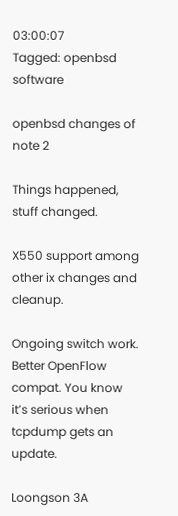03:00:07
Tagged: openbsd software

openbsd changes of note 2

Things happened, stuff changed.

X550 support among other ix changes and cleanup.

Ongoing switch work. Better OpenFlow compat. You know it’s serious when tcpdump gets an update.

Loongson 3A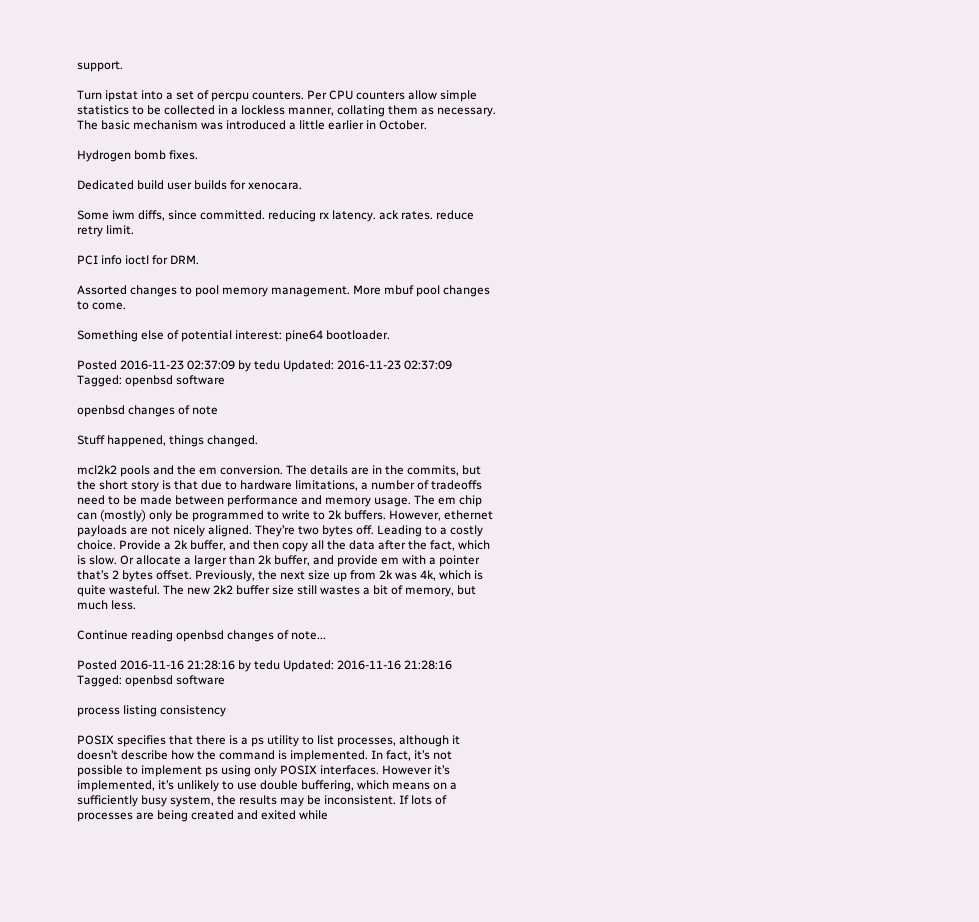support.

Turn ipstat into a set of percpu counters. Per CPU counters allow simple statistics to be collected in a lockless manner, collating them as necessary. The basic mechanism was introduced a little earlier in October.

Hydrogen bomb fixes.

Dedicated build user builds for xenocara.

Some iwm diffs, since committed. reducing rx latency. ack rates. reduce retry limit.

PCI info ioctl for DRM.

Assorted changes to pool memory management. More mbuf pool changes to come.

Something else of potential interest: pine64 bootloader.

Posted 2016-11-23 02:37:09 by tedu Updated: 2016-11-23 02:37:09
Tagged: openbsd software

openbsd changes of note

Stuff happened, things changed.

mcl2k2 pools and the em conversion. The details are in the commits, but the short story is that due to hardware limitations, a number of tradeoffs need to be made between performance and memory usage. The em chip can (mostly) only be programmed to write to 2k buffers. However, ethernet payloads are not nicely aligned. They’re two bytes off. Leading to a costly choice. Provide a 2k buffer, and then copy all the data after the fact, which is slow. Or allocate a larger than 2k buffer, and provide em with a pointer that’s 2 bytes offset. Previously, the next size up from 2k was 4k, which is quite wasteful. The new 2k2 buffer size still wastes a bit of memory, but much less.

Continue reading openbsd changes of note...

Posted 2016-11-16 21:28:16 by tedu Updated: 2016-11-16 21:28:16
Tagged: openbsd software

process listing consistency

POSIX specifies that there is a ps utility to list processes, although it doesn’t describe how the command is implemented. In fact, it’s not possible to implement ps using only POSIX interfaces. However it’s implemented, it’s unlikely to use double buffering, which means on a sufficiently busy system, the results may be inconsistent. If lots of processes are being created and exited while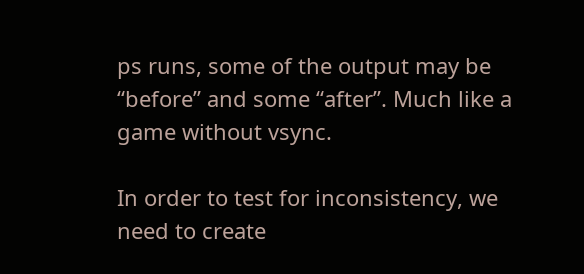ps runs, some of the output may be “before” and some “after”. Much like a game without vsync.

In order to test for inconsistency, we need to create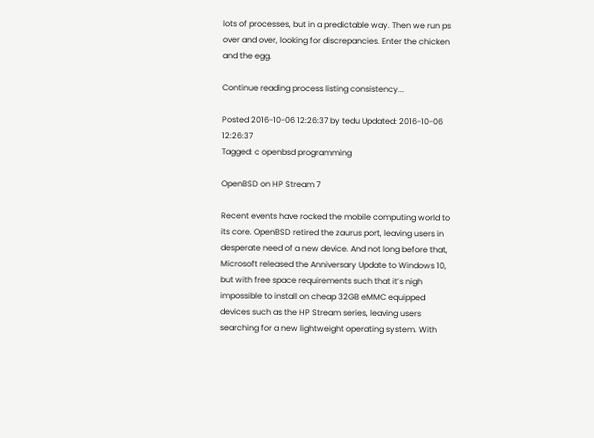lots of processes, but in a predictable way. Then we run ps over and over, looking for discrepancies. Enter the chicken and the egg.

Continue reading process listing consistency...

Posted 2016-10-06 12:26:37 by tedu Updated: 2016-10-06 12:26:37
Tagged: c openbsd programming

OpenBSD on HP Stream 7

Recent events have rocked the mobile computing world to its core. OpenBSD retired the zaurus port, leaving users in desperate need of a new device. And not long before that, Microsoft released the Anniversary Update to Windows 10, but with free space requirements such that it’s nigh impossible to install on cheap 32GB eMMC equipped devices such as the HP Stream series, leaving users searching for a new lightweight operating system. With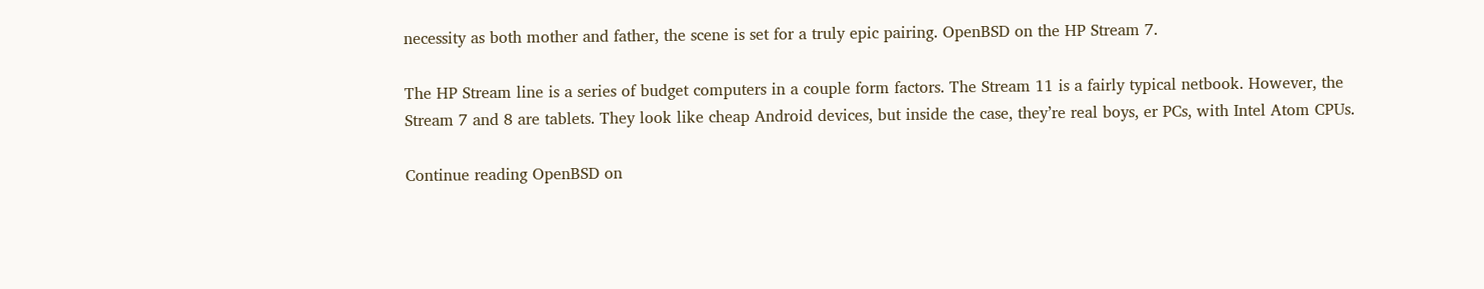necessity as both mother and father, the scene is set for a truly epic pairing. OpenBSD on the HP Stream 7.

The HP Stream line is a series of budget computers in a couple form factors. The Stream 11 is a fairly typical netbook. However, the Stream 7 and 8 are tablets. They look like cheap Android devices, but inside the case, they’re real boys, er PCs, with Intel Atom CPUs.

Continue reading OpenBSD on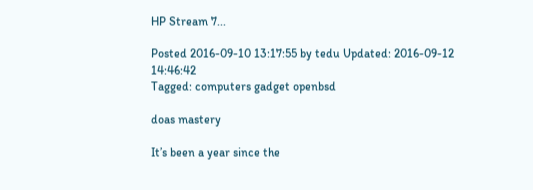HP Stream 7...

Posted 2016-09-10 13:17:55 by tedu Updated: 2016-09-12 14:46:42
Tagged: computers gadget openbsd

doas mastery

It’s been a year since the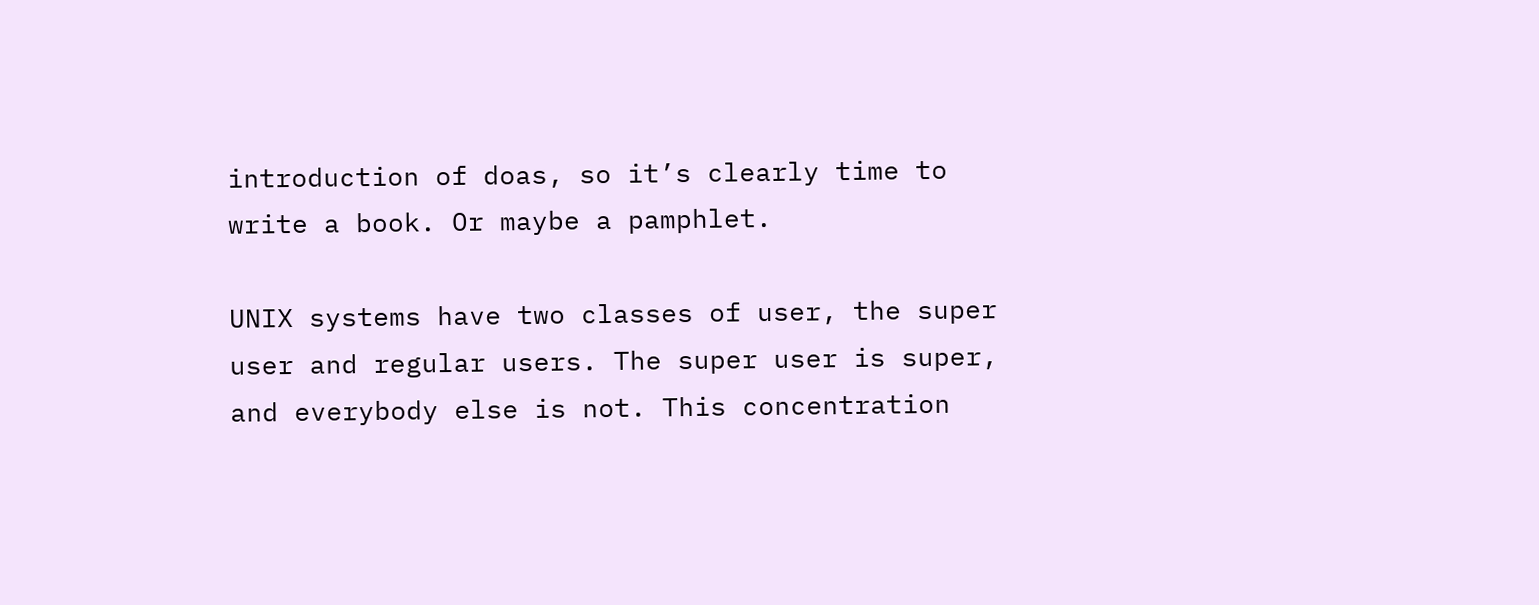introduction of doas, so it’s clearly time to write a book. Or maybe a pamphlet.

UNIX systems have two classes of user, the super user and regular users. The super user is super, and everybody else is not. This concentration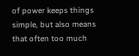of power keeps things simple, but also means that often too much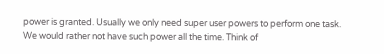power is granted. Usually we only need super user powers to perform one task. We would rather not have such power all the time. Think of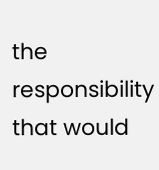the responsibility that would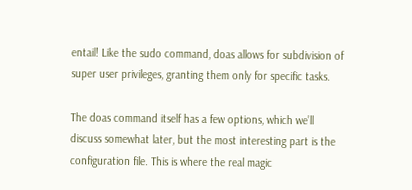entail! Like the sudo command, doas allows for subdivision of super user privileges, granting them only for specific tasks.

The doas command itself has a few options, which we’ll discuss somewhat later, but the most interesting part is the configuration file. This is where the real magic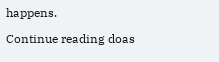happens.

Continue reading doas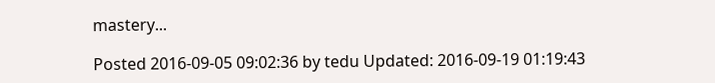mastery...

Posted 2016-09-05 09:02:36 by tedu Updated: 2016-09-19 01:19:43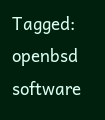Tagged: openbsd software